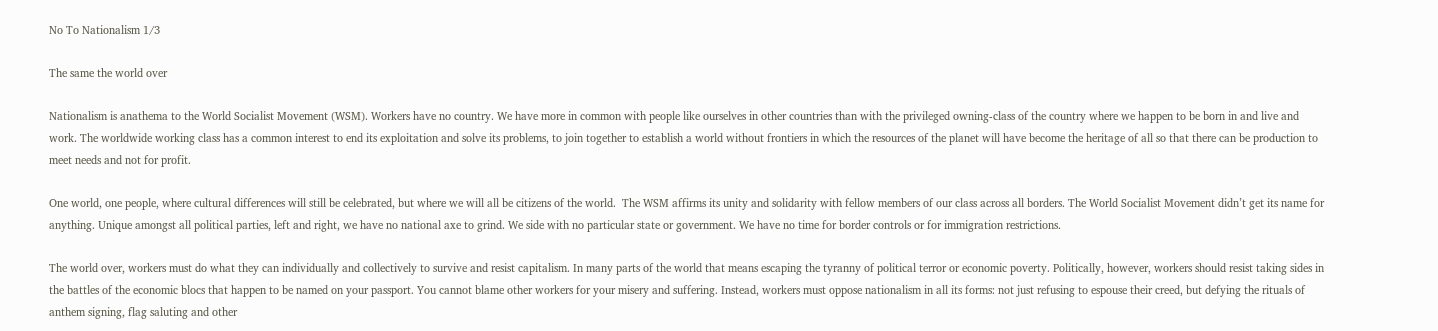No To Nationalism 1/3

The same the world over

Nationalism is anathema to the World Socialist Movement (WSM). Workers have no country. We have more in common with people like ourselves in other countries than with the privileged owning-class of the country where we happen to be born in and live and work. The worldwide working class has a common interest to end its exploitation and solve its problems, to join together to establish a world without frontiers in which the resources of the planet will have become the heritage of all so that there can be production to meet needs and not for profit.

One world, one people, where cultural differences will still be celebrated, but where we will all be citizens of the world.  The WSM affirms its unity and solidarity with fellow members of our class across all borders. The World Socialist Movement didn’t get its name for anything. Unique amongst all political parties, left and right, we have no national axe to grind. We side with no particular state or government. We have no time for border controls or for immigration restrictions.

The world over, workers must do what they can individually and collectively to survive and resist capitalism. In many parts of the world that means escaping the tyranny of political terror or economic poverty. Politically, however, workers should resist taking sides in the battles of the economic blocs that happen to be named on your passport. You cannot blame other workers for your misery and suffering. Instead, workers must oppose nationalism in all its forms: not just refusing to espouse their creed, but defying the rituals of anthem signing, flag saluting and other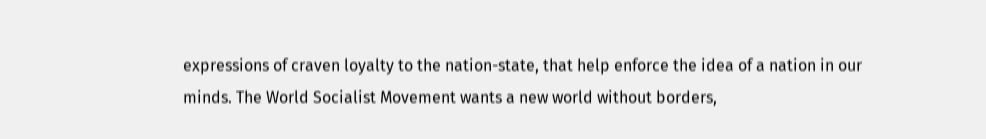expressions of craven loyalty to the nation-state, that help enforce the idea of a nation in our minds. The World Socialist Movement wants a new world without borders,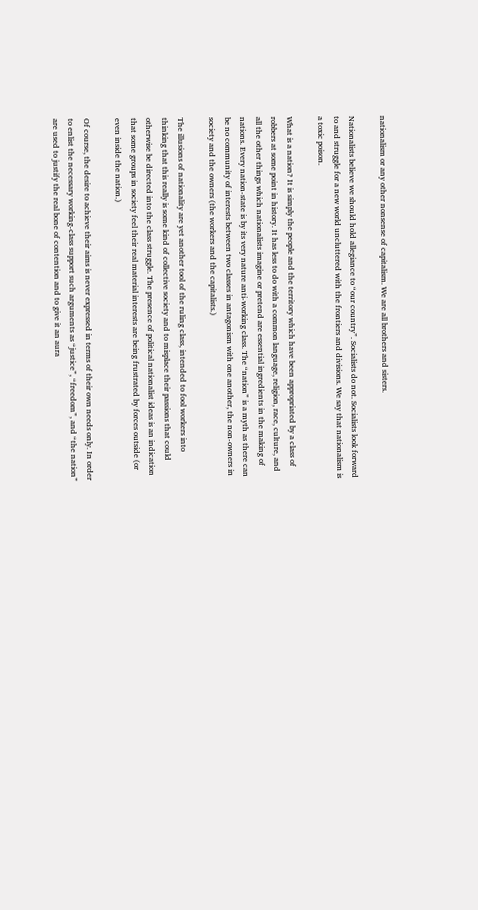nationalism or any other nonsense of capitalism. We are all brothers and sisters.

Nationalists believe we should hold allegiance to “our country”. Socialists do not. Socialists look forward to and struggle for a new world uncluttered with the frontiers and divisions. We say that nationalism is a toxic poison.

What is a nation? It is simply the people and the territory which have been appropriated by a class of robbers at some point in history. It has less to do with a common language, religion, race, culture, and all the other things which nationalists imagine or pretend are essential ingredients in the making of nations. Every nation-state is by its very nature anti-working class. The “nation” is a myth as there can be no community of interests between two classes in antagonism with one another, the non-owners in society and the owners (the workers and the capitalists.)

The illusions of nationality are yet another tool of the ruling class, intended to fool workers into thinking that this really is some kind of collective society and to misplace their passions that could otherwise be directed into the class struggle. The presence of political nationalist ideas is an indication that some groups in society feel their real material interests are being frustrated by forces outside (or even inside the nation.)

Of course, the desire to achieve their aims is never expressed in terms of their own needs only. In order to enlist the necessary working-class support such arguments as “justice”, “freedom”, and “the nation” are used to justify the real bone of contention and to give it an aura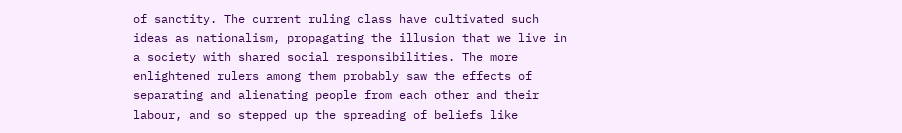of sanctity. The current ruling class have cultivated such ideas as nationalism, propagating the illusion that we live in a society with shared social responsibilities. The more enlightened rulers among them probably saw the effects of separating and alienating people from each other and their labour, and so stepped up the spreading of beliefs like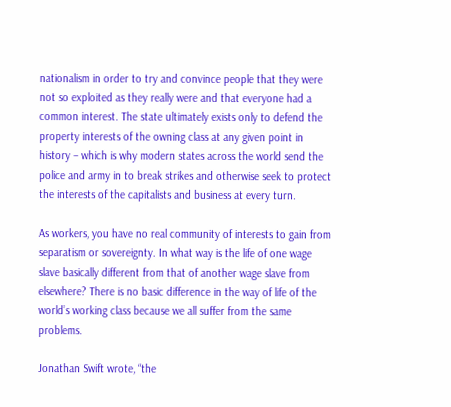nationalism in order to try and convince people that they were not so exploited as they really were and that everyone had a common interest. The state ultimately exists only to defend the property interests of the owning class at any given point in history – which is why modern states across the world send the police and army in to break strikes and otherwise seek to protect the interests of the capitalists and business at every turn.

As workers, you have no real community of interests to gain from separatism or sovereignty. In what way is the life of one wage slave basically different from that of another wage slave from elsewhere? There is no basic difference in the way of life of the world’s working class because we all suffer from the same problems.

Jonathan Swift wrote, “the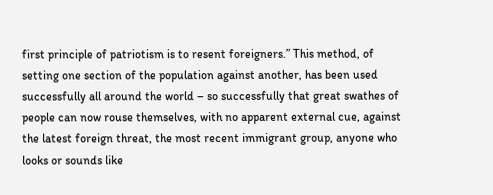first principle of patriotism is to resent foreigners.” This method, of setting one section of the population against another, has been used successfully all around the world – so successfully that great swathes of people can now rouse themselves, with no apparent external cue, against the latest foreign threat, the most recent immigrant group, anyone who looks or sounds like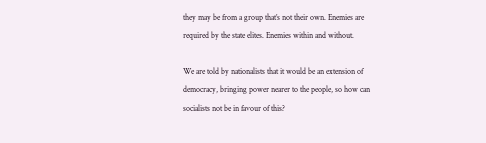they may be from a group that’s not their own. Enemies are required by the state elites. Enemies within and without.

We are told by nationalists that it would be an extension of democracy, bringing power nearer to the people, so how can socialists not be in favour of this?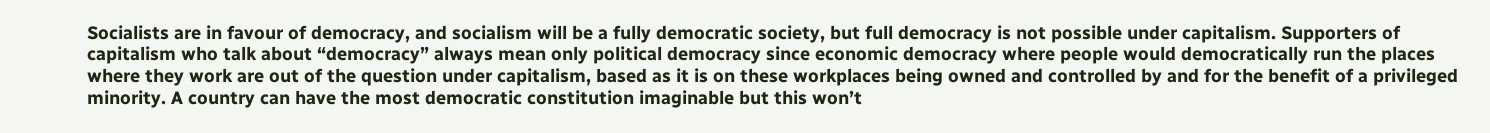Socialists are in favour of democracy, and socialism will be a fully democratic society, but full democracy is not possible under capitalism. Supporters of capitalism who talk about “democracy” always mean only political democracy since economic democracy where people would democratically run the places where they work are out of the question under capitalism, based as it is on these workplaces being owned and controlled by and for the benefit of a privileged minority. A country can have the most democratic constitution imaginable but this won’t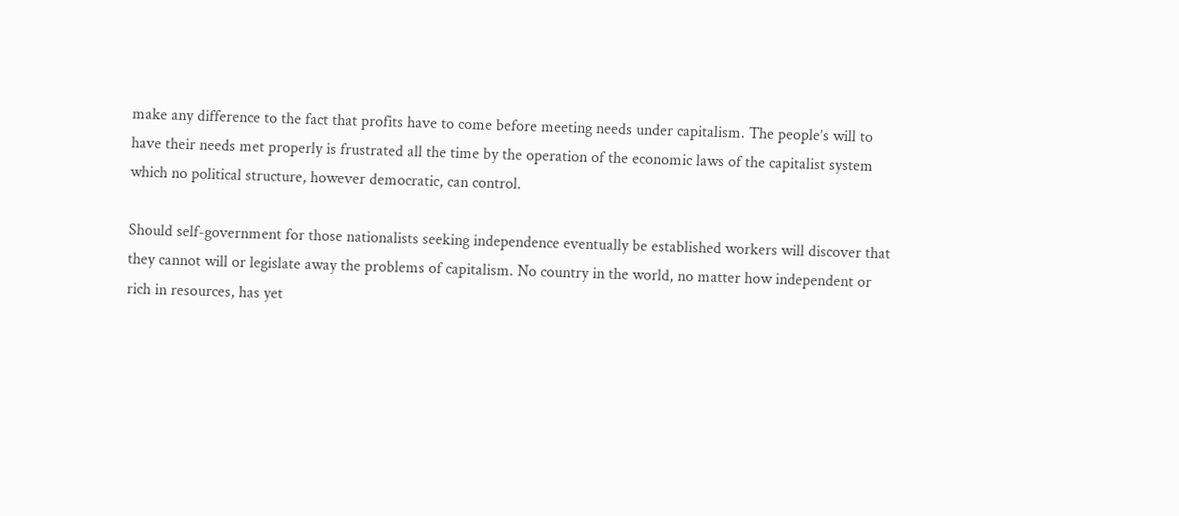make any difference to the fact that profits have to come before meeting needs under capitalism. The people’s will to have their needs met properly is frustrated all the time by the operation of the economic laws of the capitalist system which no political structure, however democratic, can control.

Should self-government for those nationalists seeking independence eventually be established workers will discover that they cannot will or legislate away the problems of capitalism. No country in the world, no matter how independent or rich in resources, has yet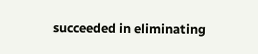succeeded in eliminating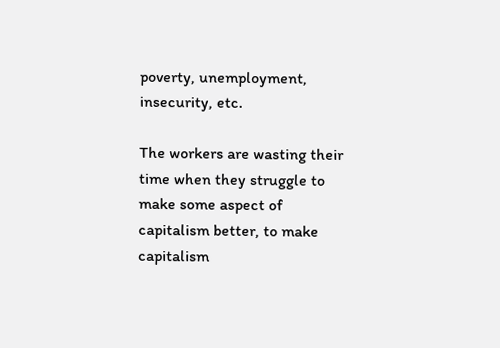poverty, unemployment, insecurity, etc.

The workers are wasting their time when they struggle to make some aspect of capitalism better, to make capitalism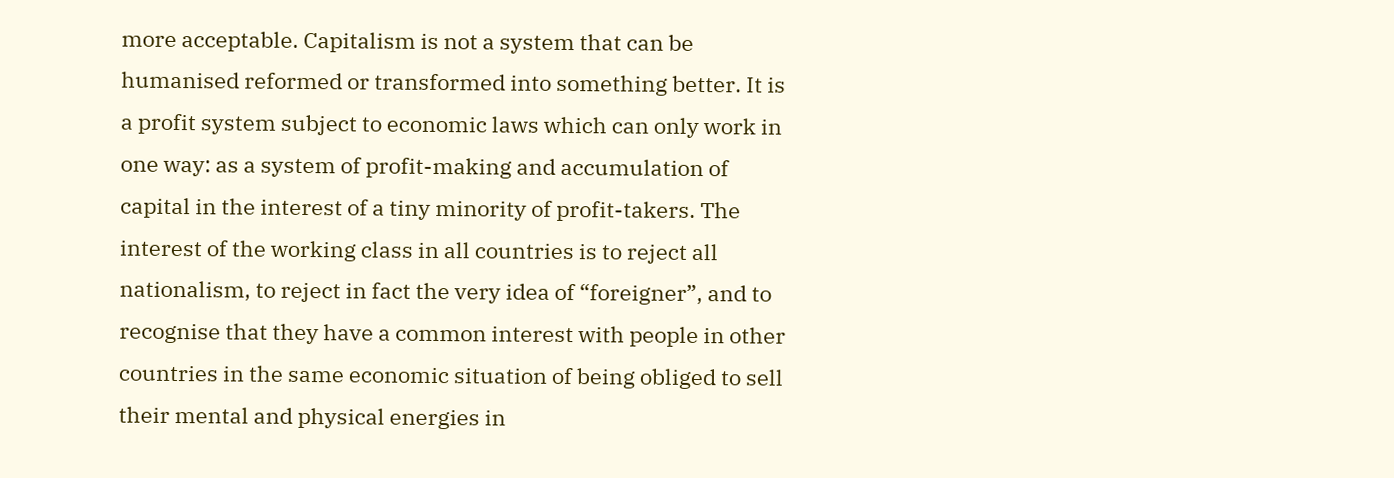more acceptable. Capitalism is not a system that can be humanised reformed or transformed into something better. It is a profit system subject to economic laws which can only work in one way: as a system of profit-making and accumulation of capital in the interest of a tiny minority of profit-takers. The interest of the working class in all countries is to reject all nationalism, to reject in fact the very idea of “foreigner”, and to recognise that they have a common interest with people in other countries in the same economic situation of being obliged to sell their mental and physical energies in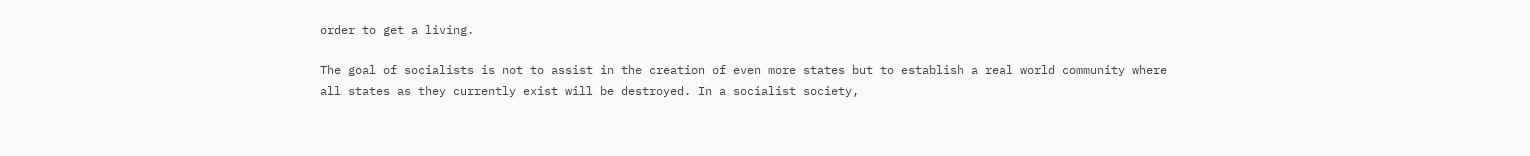order to get a living.

The goal of socialists is not to assist in the creation of even more states but to establish a real world community where all states as they currently exist will be destroyed. In a socialist society,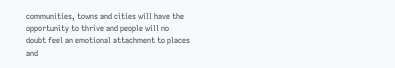communities, towns and cities will have the opportunity to thrive and people will no doubt feel an emotional attachment to places and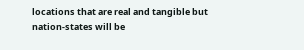locations that are real and tangible but nation-states will be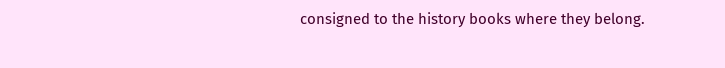consigned to the history books where they belong.